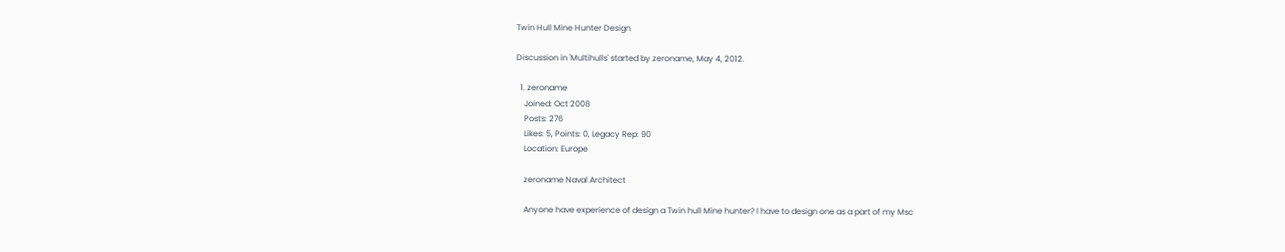Twin Hull Mine Hunter Design

Discussion in 'Multihulls' started by zeroname, May 4, 2012.

  1. zeroname
    Joined: Oct 2008
    Posts: 276
    Likes: 5, Points: 0, Legacy Rep: 90
    Location: Europe

    zeroname Naval Architect

    Anyone have experience of design a Twin hull Mine hunter? I have to design one as a part of my Msc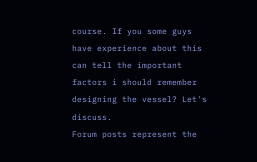course. If you some guys have experience about this can tell the important factors i should remember designing the vessel? Let's discuss.
Forum posts represent the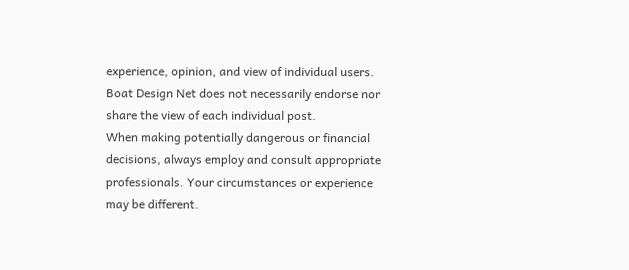experience, opinion, and view of individual users. Boat Design Net does not necessarily endorse nor share the view of each individual post.
When making potentially dangerous or financial decisions, always employ and consult appropriate professionals. Your circumstances or experience may be different.